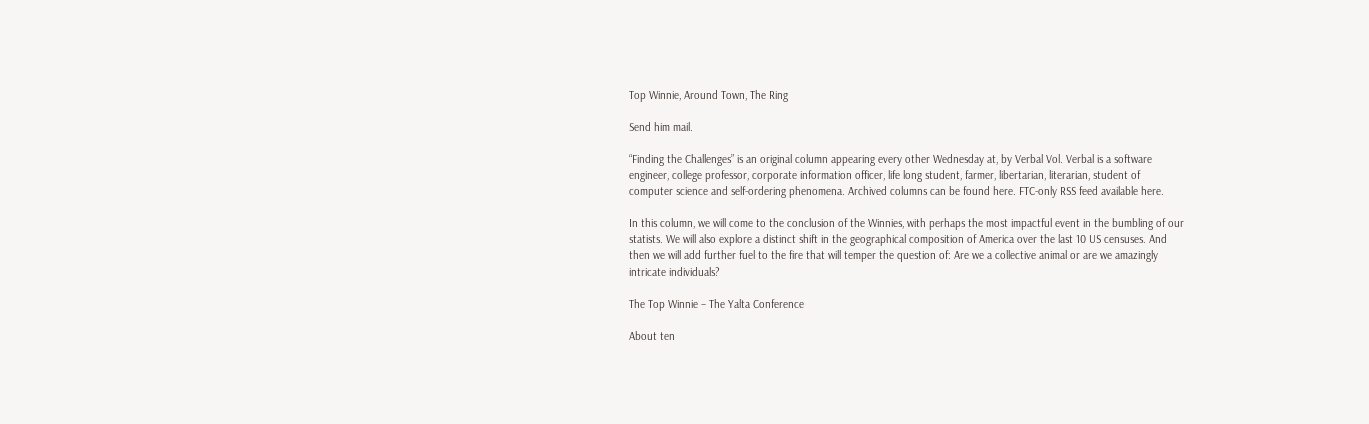Top Winnie, Around Town, The Ring

Send him mail.

“Finding the Challenges” is an original column appearing every other Wednesday at, by Verbal Vol. Verbal is a software engineer, college professor, corporate information officer, life long student, farmer, libertarian, literarian, student of computer science and self-ordering phenomena. Archived columns can be found here. FTC-only RSS feed available here.

In this column, we will come to the conclusion of the Winnies, with perhaps the most impactful event in the bumbling of our statists. We will also explore a distinct shift in the geographical composition of America over the last 10 US censuses. And then we will add further fuel to the fire that will temper the question of: Are we a collective animal or are we amazingly intricate individuals?

The Top Winnie – The Yalta Conference

About ten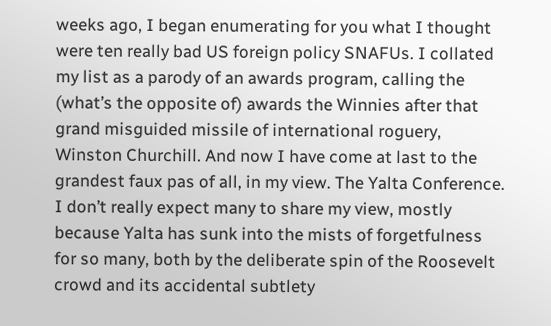weeks ago, I began enumerating for you what I thought were ten really bad US foreign policy SNAFUs. I collated my list as a parody of an awards program, calling the (what’s the opposite of) awards the Winnies after that grand misguided missile of international roguery, Winston Churchill. And now I have come at last to the grandest faux pas of all, in my view. The Yalta Conference. I don’t really expect many to share my view, mostly because Yalta has sunk into the mists of forgetfulness for so many, both by the deliberate spin of the Roosevelt crowd and its accidental subtlety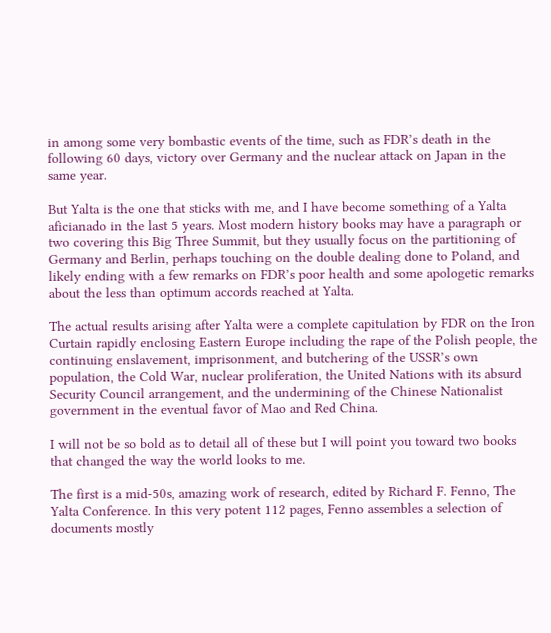in among some very bombastic events of the time, such as FDR’s death in the following 60 days, victory over Germany and the nuclear attack on Japan in the same year.

But Yalta is the one that sticks with me, and I have become something of a Yalta aficianado in the last 5 years. Most modern history books may have a paragraph or two covering this Big Three Summit, but they usually focus on the partitioning of Germany and Berlin, perhaps touching on the double dealing done to Poland, and likely ending with a few remarks on FDR’s poor health and some apologetic remarks about the less than optimum accords reached at Yalta.

The actual results arising after Yalta were a complete capitulation by FDR on the Iron Curtain rapidly enclosing Eastern Europe including the rape of the Polish people, the continuing enslavement, imprisonment, and butchering of the USSR’s own population, the Cold War, nuclear proliferation, the United Nations with its absurd Security Council arrangement, and the undermining of the Chinese Nationalist government in the eventual favor of Mao and Red China.

I will not be so bold as to detail all of these but I will point you toward two books that changed the way the world looks to me.

The first is a mid-50s, amazing work of research, edited by Richard F. Fenno, The Yalta Conference. In this very potent 112 pages, Fenno assembles a selection of documents mostly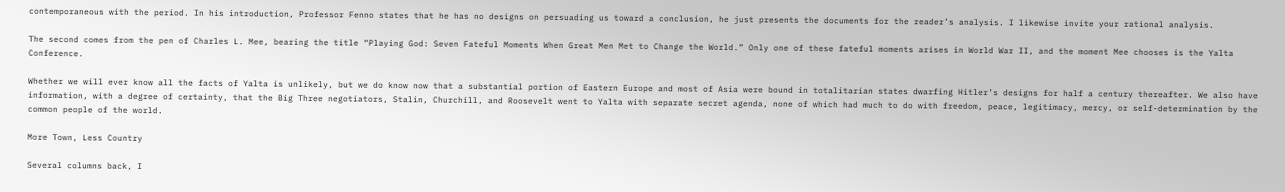contemporaneous with the period. In his introduction, Professor Fenno states that he has no designs on persuading us toward a conclusion, he just presents the documents for the reader’s analysis. I likewise invite your rational analysis.

The second comes from the pen of Charles L. Mee, bearing the title “Playing God: Seven Fateful Moments When Great Men Met to Change the World.” Only one of these fateful moments arises in World War II, and the moment Mee chooses is the Yalta Conference.

Whether we will ever know all the facts of Yalta is unlikely, but we do know now that a substantial portion of Eastern Europe and most of Asia were bound in totalitarian states dwarfing Hitler’s designs for half a century thereafter. We also have information, with a degree of certainty, that the Big Three negotiators, Stalin, Churchill, and Roosevelt went to Yalta with separate secret agenda, none of which had much to do with freedom, peace, legitimacy, mercy, or self-determination by the common people of the world.

More Town, Less Country

Several columns back, I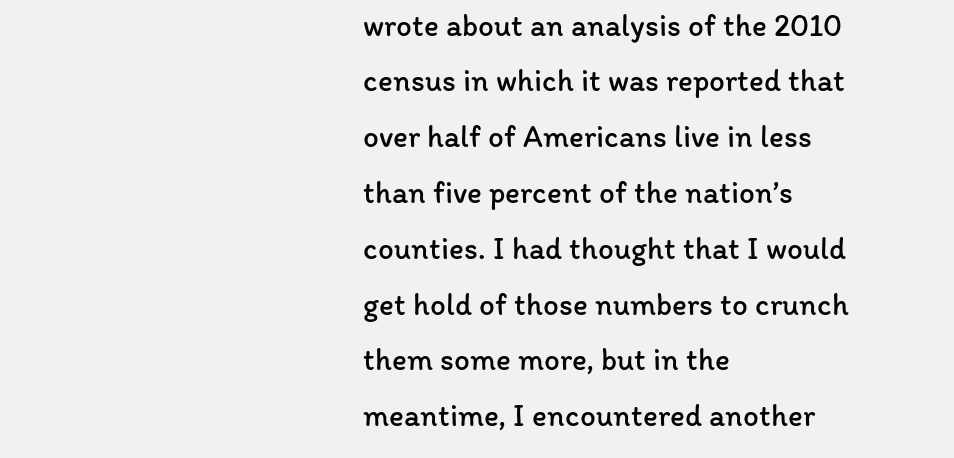wrote about an analysis of the 2010 census in which it was reported that over half of Americans live in less than five percent of the nation’s counties. I had thought that I would get hold of those numbers to crunch them some more, but in the meantime, I encountered another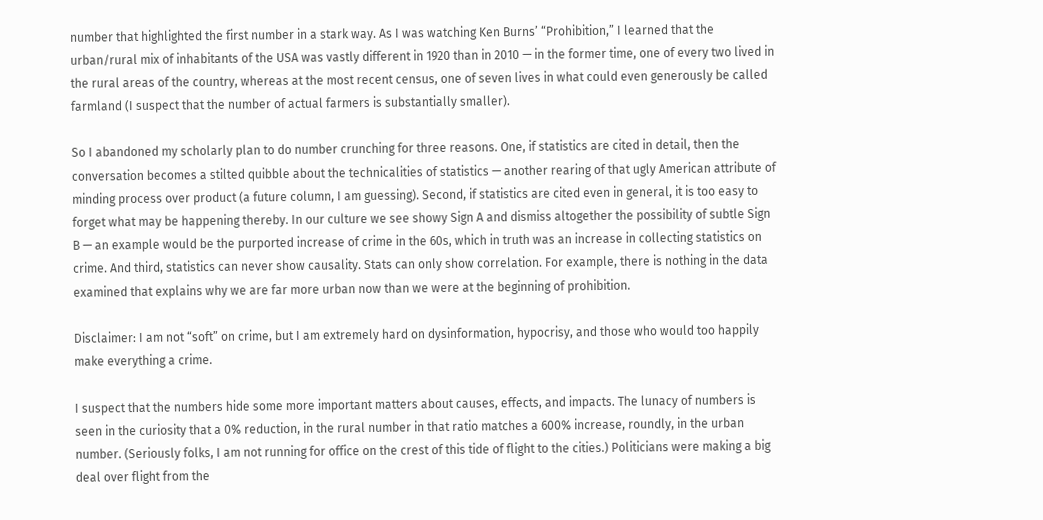number that highlighted the first number in a stark way. As I was watching Ken Burns’ “Prohibition,” I learned that the urban/rural mix of inhabitants of the USA was vastly different in 1920 than in 2010 — in the former time, one of every two lived in the rural areas of the country, whereas at the most recent census, one of seven lives in what could even generously be called farmland (I suspect that the number of actual farmers is substantially smaller).

So I abandoned my scholarly plan to do number crunching for three reasons. One, if statistics are cited in detail, then the conversation becomes a stilted quibble about the technicalities of statistics — another rearing of that ugly American attribute of minding process over product (a future column, I am guessing). Second, if statistics are cited even in general, it is too easy to forget what may be happening thereby. In our culture we see showy Sign A and dismiss altogether the possibility of subtle Sign B — an example would be the purported increase of crime in the 60s, which in truth was an increase in collecting statistics on crime. And third, statistics can never show causality. Stats can only show correlation. For example, there is nothing in the data examined that explains why we are far more urban now than we were at the beginning of prohibition.

Disclaimer: I am not “soft” on crime, but I am extremely hard on dysinformation, hypocrisy, and those who would too happily make everything a crime.

I suspect that the numbers hide some more important matters about causes, effects, and impacts. The lunacy of numbers is seen in the curiosity that a 0% reduction, in the rural number in that ratio matches a 600% increase, roundly, in the urban number. (Seriously folks, I am not running for office on the crest of this tide of flight to the cities.) Politicians were making a big deal over flight from the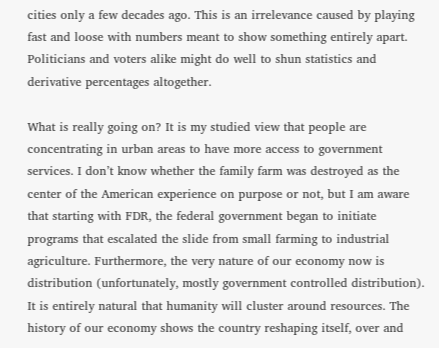cities only a few decades ago. This is an irrelevance caused by playing fast and loose with numbers meant to show something entirely apart. Politicians and voters alike might do well to shun statistics and derivative percentages altogether.

What is really going on? It is my studied view that people are concentrating in urban areas to have more access to government services. I don’t know whether the family farm was destroyed as the center of the American experience on purpose or not, but I am aware that starting with FDR, the federal government began to initiate programs that escalated the slide from small farming to industrial agriculture. Furthermore, the very nature of our economy now is distribution (unfortunately, mostly government controlled distribution). It is entirely natural that humanity will cluster around resources. The history of our economy shows the country reshaping itself, over and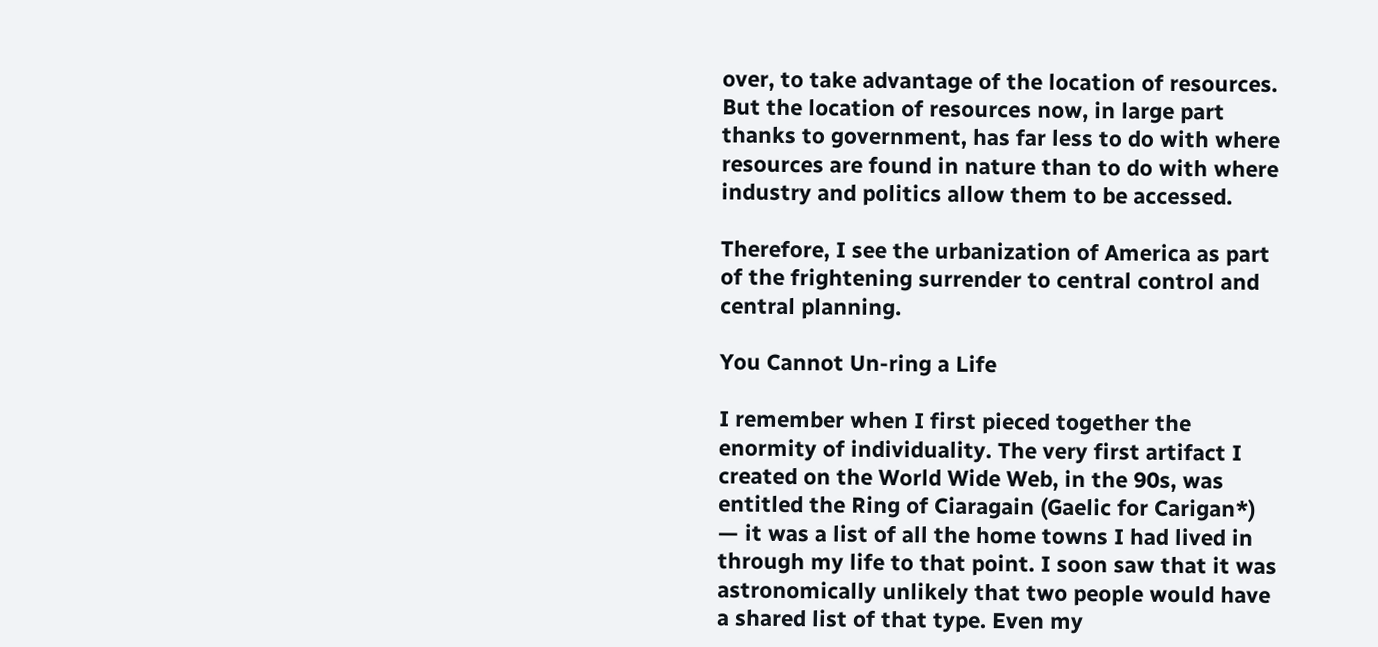over, to take advantage of the location of resources. But the location of resources now, in large part thanks to government, has far less to do with where resources are found in nature than to do with where industry and politics allow them to be accessed.

Therefore, I see the urbanization of America as part of the frightening surrender to central control and central planning.

You Cannot Un-ring a Life

I remember when I first pieced together the enormity of individuality. The very first artifact I created on the World Wide Web, in the 90s, was entitled the Ring of Ciaragain (Gaelic for Carigan*) — it was a list of all the home towns I had lived in through my life to that point. I soon saw that it was astronomically unlikely that two people would have a shared list of that type. Even my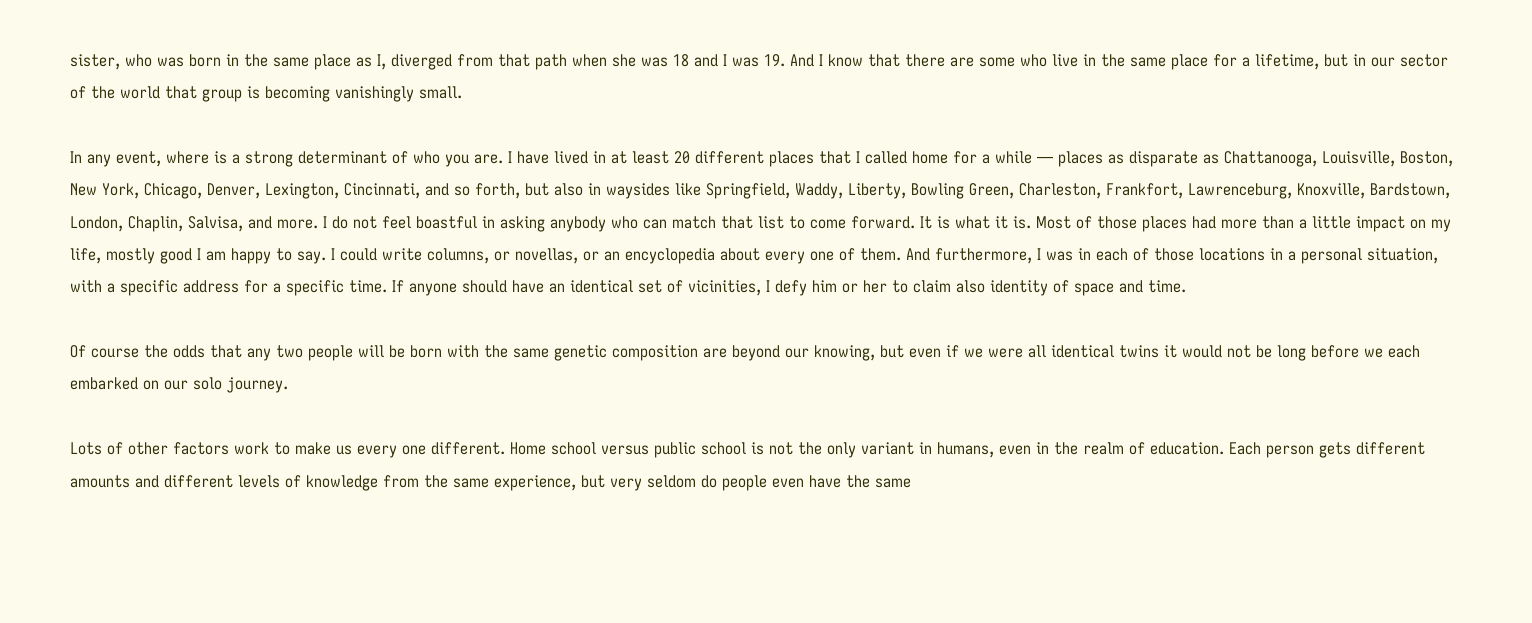sister, who was born in the same place as I, diverged from that path when she was 18 and I was 19. And I know that there are some who live in the same place for a lifetime, but in our sector of the world that group is becoming vanishingly small.

In any event, where is a strong determinant of who you are. I have lived in at least 20 different places that I called home for a while — places as disparate as Chattanooga, Louisville, Boston, New York, Chicago, Denver, Lexington, Cincinnati, and so forth, but also in waysides like Springfield, Waddy, Liberty, Bowling Green, Charleston, Frankfort, Lawrenceburg, Knoxville, Bardstown, London, Chaplin, Salvisa, and more. I do not feel boastful in asking anybody who can match that list to come forward. It is what it is. Most of those places had more than a little impact on my life, mostly good I am happy to say. I could write columns, or novellas, or an encyclopedia about every one of them. And furthermore, I was in each of those locations in a personal situation, with a specific address for a specific time. If anyone should have an identical set of vicinities, I defy him or her to claim also identity of space and time.

Of course the odds that any two people will be born with the same genetic composition are beyond our knowing, but even if we were all identical twins it would not be long before we each embarked on our solo journey.

Lots of other factors work to make us every one different. Home school versus public school is not the only variant in humans, even in the realm of education. Each person gets different amounts and different levels of knowledge from the same experience, but very seldom do people even have the same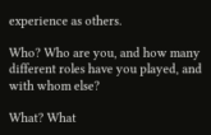experience as others.

Who? Who are you, and how many different roles have you played, and with whom else?

What? What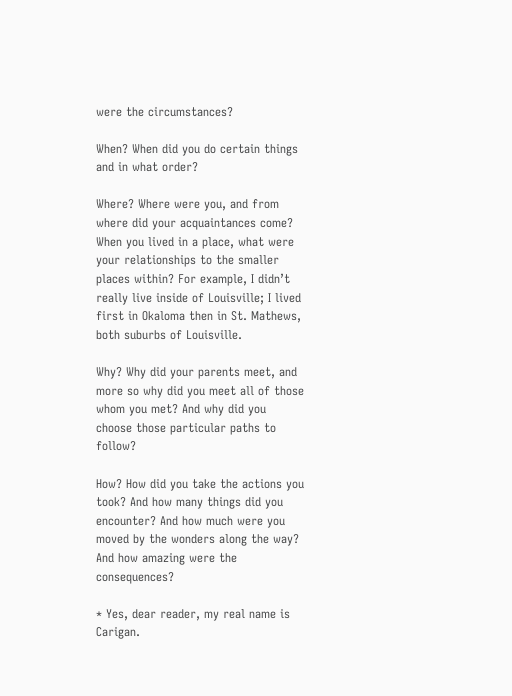were the circumstances?

When? When did you do certain things and in what order?

Where? Where were you, and from where did your acquaintances come? When you lived in a place, what were your relationships to the smaller places within? For example, I didn’t really live inside of Louisville; I lived first in Okaloma then in St. Mathews, both suburbs of Louisville.

Why? Why did your parents meet, and more so why did you meet all of those whom you met? And why did you choose those particular paths to follow?

How? How did you take the actions you took? And how many things did you encounter? And how much were you moved by the wonders along the way? And how amazing were the consequences?

* Yes, dear reader, my real name is Carigan.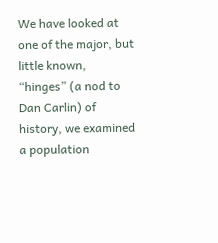We have looked at one of the major, but little known, “hinges” (a nod to Dan Carlin) of history, we examined a population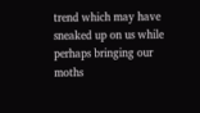trend which may have sneaked up on us while perhaps bringing our moths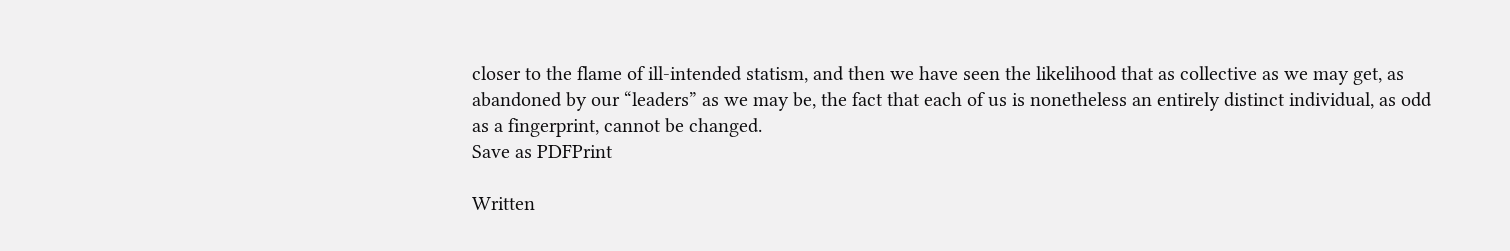closer to the flame of ill-intended statism, and then we have seen the likelihood that as collective as we may get, as abandoned by our “leaders” as we may be, the fact that each of us is nonetheless an entirely distinct individual, as odd as a fingerprint, cannot be changed.
Save as PDFPrint

Written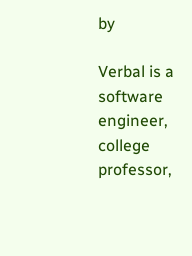by

Verbal is a software engineer, college professor,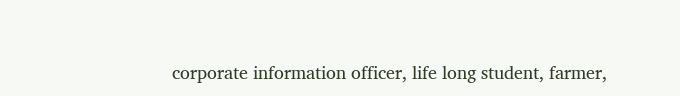corporate information officer, life long student, farmer,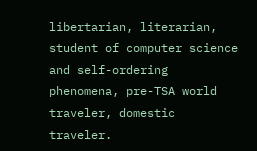libertarian, literarian, student of computer science and self-ordering phenomena, pre-TSA world traveler, domestic traveler.